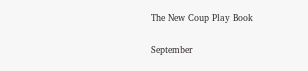The New Coup Play Book

September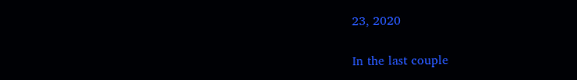23, 2020

In the last couple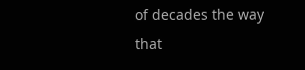of decades the way that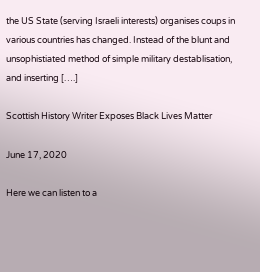the US State (serving Israeli interests) organises coups in various countries has changed. Instead of the blunt and unsophistiated method of simple military destablisation, and inserting [….]

Scottish History Writer Exposes Black Lives Matter

June 17, 2020

Here we can listen to a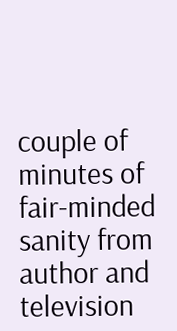couple of minutes of fair-minded sanity from author and television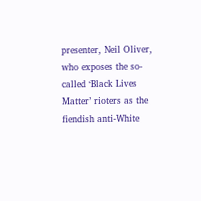presenter, Neil Oliver, who exposes the so-called ‘Black Lives Matter’ rioters as the fiendish anti-White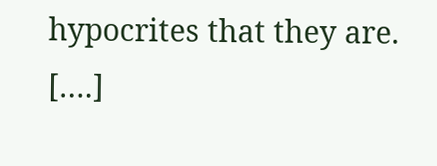hypocrites that they are. [….]